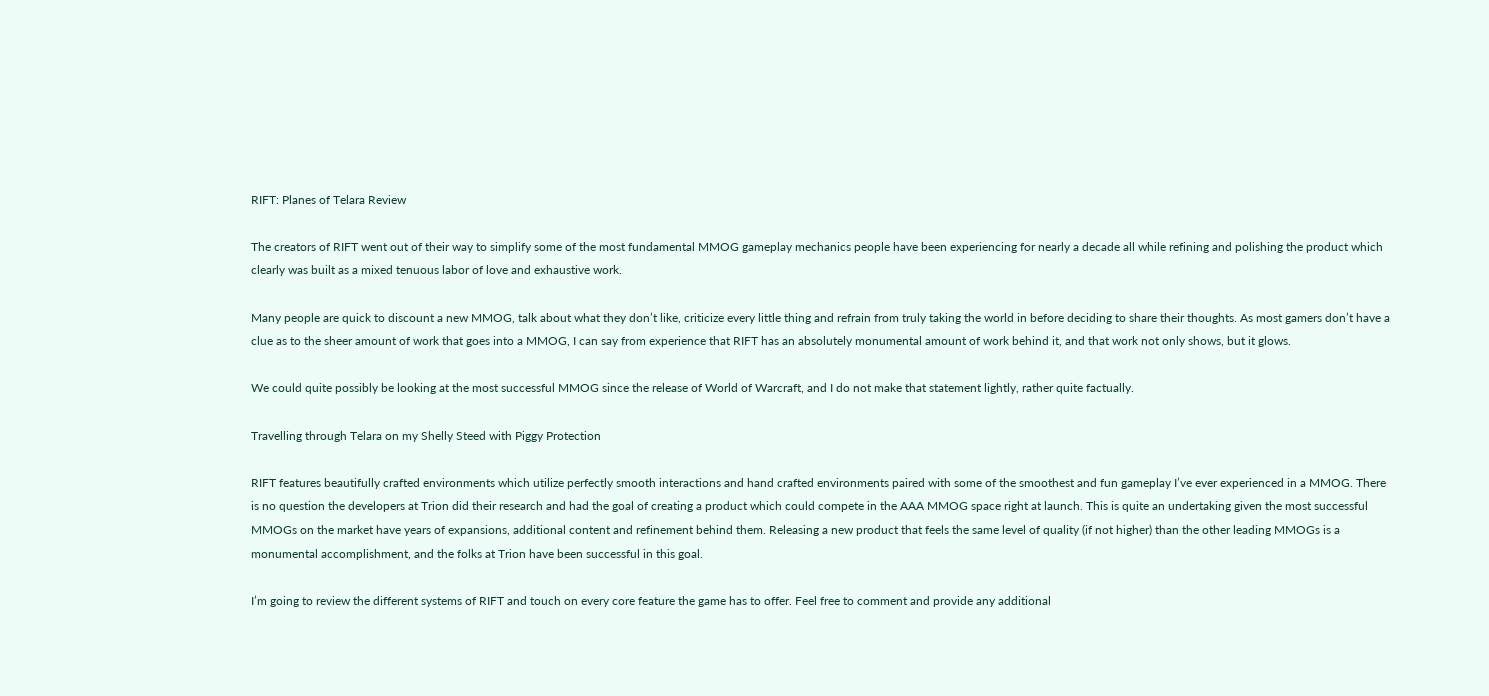RIFT: Planes of Telara Review

The creators of RIFT went out of their way to simplify some of the most fundamental MMOG gameplay mechanics people have been experiencing for nearly a decade all while refining and polishing the product which clearly was built as a mixed tenuous labor of love and exhaustive work.

Many people are quick to discount a new MMOG, talk about what they don’t like, criticize every little thing and refrain from truly taking the world in before deciding to share their thoughts. As most gamers don’t have a clue as to the sheer amount of work that goes into a MMOG, I can say from experience that RIFT has an absolutely monumental amount of work behind it, and that work not only shows, but it glows.

We could quite possibly be looking at the most successful MMOG since the release of World of Warcraft, and I do not make that statement lightly, rather quite factually.

Travelling through Telara on my Shelly Steed with Piggy Protection

RIFT features beautifully crafted environments which utilize perfectly smooth interactions and hand crafted environments paired with some of the smoothest and fun gameplay I’ve ever experienced in a MMOG. There is no question the developers at Trion did their research and had the goal of creating a product which could compete in the AAA MMOG space right at launch. This is quite an undertaking given the most successful MMOGs on the market have years of expansions, additional content and refinement behind them. Releasing a new product that feels the same level of quality (if not higher) than the other leading MMOGs is a monumental accomplishment, and the folks at Trion have been successful in this goal.

I’m going to review the different systems of RIFT and touch on every core feature the game has to offer. Feel free to comment and provide any additional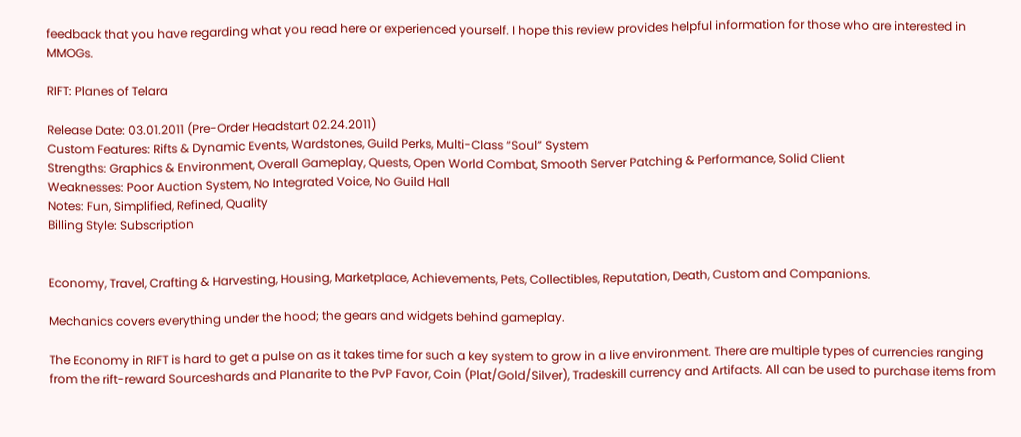feedback that you have regarding what you read here or experienced yourself. I hope this review provides helpful information for those who are interested in MMOGs.

RIFT: Planes of Telara

Release Date: 03.01.2011 (Pre-Order Headstart 02.24.2011)
Custom Features: Rifts & Dynamic Events, Wardstones, Guild Perks, Multi-Class “Soul” System
Strengths: Graphics & Environment, Overall Gameplay, Quests, Open World Combat, Smooth Server Patching & Performance, Solid Client
Weaknesses: Poor Auction System, No Integrated Voice, No Guild Hall
Notes: Fun, Simplified, Refined, Quality
Billing Style: Subscription


Economy, Travel, Crafting & Harvesting, Housing, Marketplace, Achievements, Pets, Collectibles, Reputation, Death, Custom and Companions.

Mechanics covers everything under the hood; the gears and widgets behind gameplay.

The Economy in RIFT is hard to get a pulse on as it takes time for such a key system to grow in a live environment. There are multiple types of currencies ranging from the rift-reward Sourceshards and Planarite to the PvP Favor, Coin (Plat/Gold/Silver), Tradeskill currency and Artifacts. All can be used to purchase items from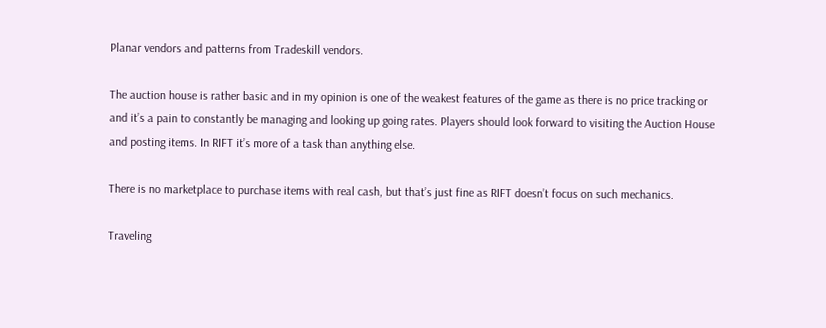Planar vendors and patterns from Tradeskill vendors.

The auction house is rather basic and in my opinion is one of the weakest features of the game as there is no price tracking or and it’s a pain to constantly be managing and looking up going rates. Players should look forward to visiting the Auction House and posting items. In RIFT it’s more of a task than anything else.

There is no marketplace to purchase items with real cash, but that’s just fine as RIFT doesn’t focus on such mechanics.

Traveling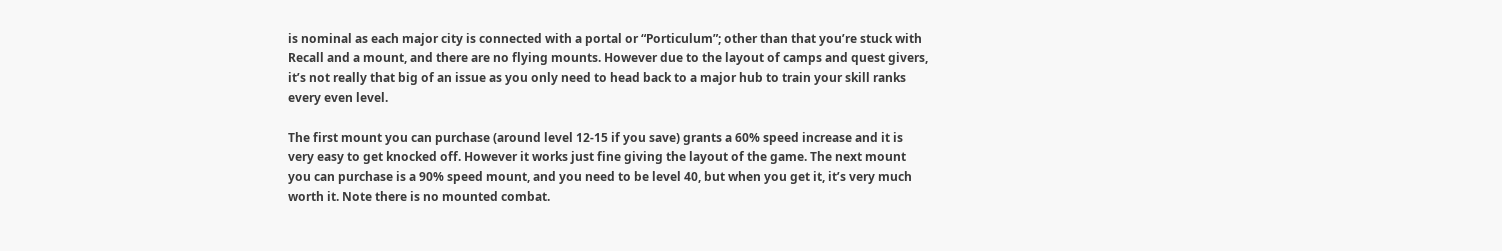is nominal as each major city is connected with a portal or “Porticulum”; other than that you’re stuck with Recall and a mount, and there are no flying mounts. However due to the layout of camps and quest givers, it’s not really that big of an issue as you only need to head back to a major hub to train your skill ranks every even level.

The first mount you can purchase (around level 12-15 if you save) grants a 60% speed increase and it is very easy to get knocked off. However it works just fine giving the layout of the game. The next mount you can purchase is a 90% speed mount, and you need to be level 40, but when you get it, it’s very much worth it. Note there is no mounted combat.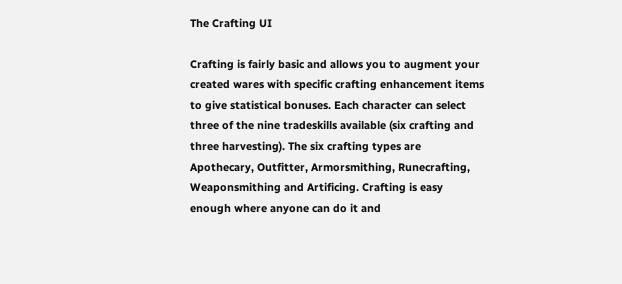The Crafting UI

Crafting is fairly basic and allows you to augment your created wares with specific crafting enhancement items to give statistical bonuses. Each character can select three of the nine tradeskills available (six crafting and three harvesting). The six crafting types are Apothecary, Outfitter, Armorsmithing, Runecrafting, Weaponsmithing and Artificing. Crafting is easy enough where anyone can do it and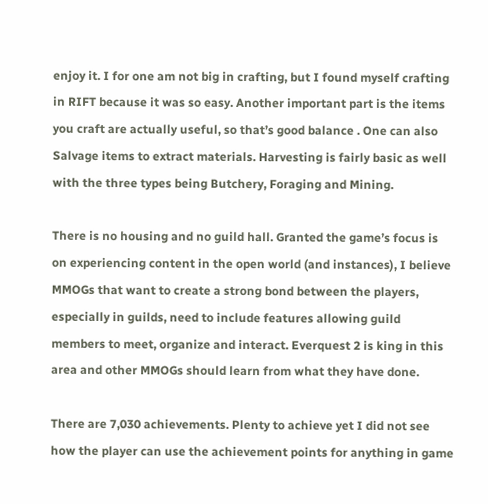enjoy it. I for one am not big in crafting, but I found myself crafting in RIFT because it was so easy. Another important part is the items you craft are actually useful, so that’s good balance . One can also Salvage items to extract materials. Harvesting is fairly basic as well with the three types being Butchery, Foraging and Mining.

There is no housing and no guild hall. Granted the game’s focus is on experiencing content in the open world (and instances), I believe MMOGs that want to create a strong bond between the players, especially in guilds, need to include features allowing guild members to meet, organize and interact. Everquest 2 is king in this area and other MMOGs should learn from what they have done.

There are 7,030 achievements. Plenty to achieve yet I did not see how the player can use the achievement points for anything in game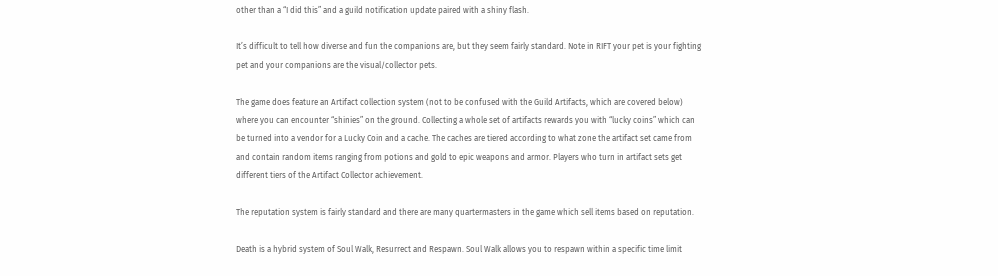other than a “I did this” and a guild notification update paired with a shiny flash.

It’s difficult to tell how diverse and fun the companions are, but they seem fairly standard. Note in RIFT your pet is your fighting pet and your companions are the visual/collector pets.

The game does feature an Artifact collection system (not to be confused with the Guild Artifacts, which are covered below) where you can encounter “shinies” on the ground. Collecting a whole set of artifacts rewards you with “lucky coins” which can be turned into a vendor for a Lucky Coin and a cache. The caches are tiered according to what zone the artifact set came from and contain random items ranging from potions and gold to epic weapons and armor. Players who turn in artifact sets get different tiers of the Artifact Collector achievement.

The reputation system is fairly standard and there are many quartermasters in the game which sell items based on reputation.

Death is a hybrid system of Soul Walk, Resurrect and Respawn. Soul Walk allows you to respawn within a specific time limit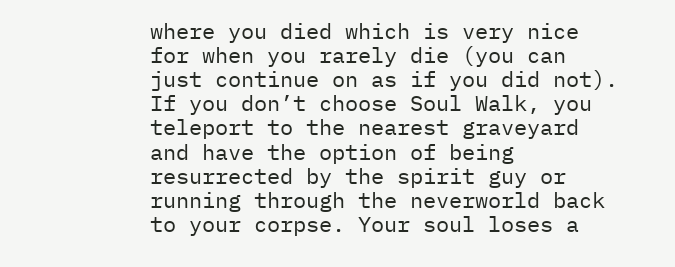where you died which is very nice for when you rarely die (you can just continue on as if you did not). If you don’t choose Soul Walk, you teleport to the nearest graveyard and have the option of being resurrected by the spirit guy or running through the neverworld back to your corpse. Your soul loses a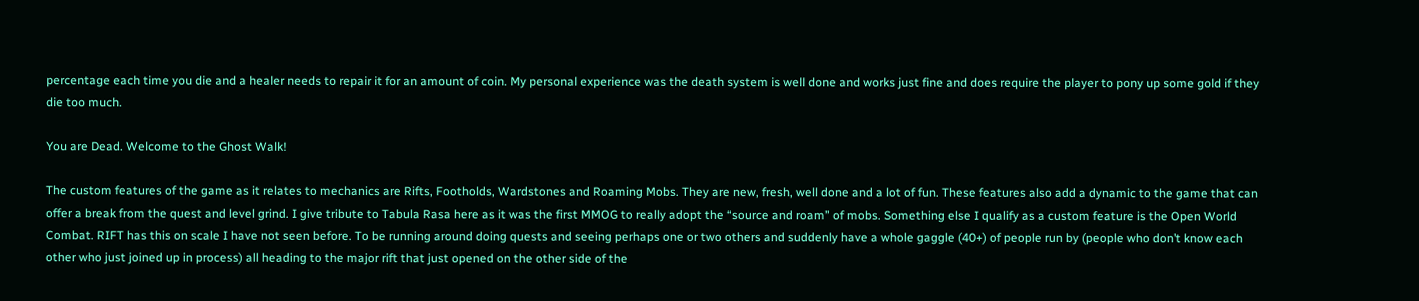percentage each time you die and a healer needs to repair it for an amount of coin. My personal experience was the death system is well done and works just fine and does require the player to pony up some gold if they die too much.

You are Dead. Welcome to the Ghost Walk!

The custom features of the game as it relates to mechanics are Rifts, Footholds, Wardstones and Roaming Mobs. They are new, fresh, well done and a lot of fun. These features also add a dynamic to the game that can offer a break from the quest and level grind. I give tribute to Tabula Rasa here as it was the first MMOG to really adopt the “source and roam” of mobs. Something else I qualify as a custom feature is the Open World Combat. RIFT has this on scale I have not seen before. To be running around doing quests and seeing perhaps one or two others and suddenly have a whole gaggle (40+) of people run by (people who don’t know each other who just joined up in process) all heading to the major rift that just opened on the other side of the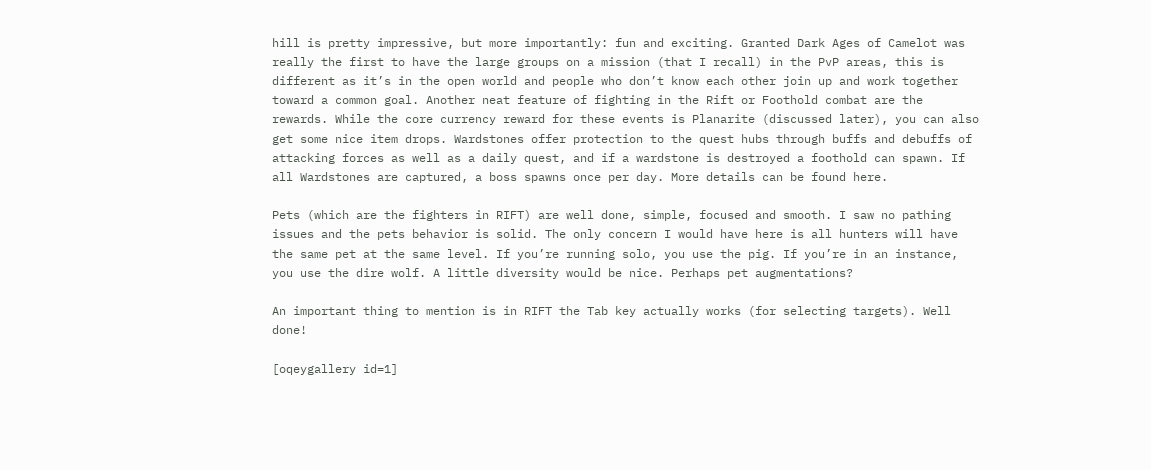hill is pretty impressive, but more importantly: fun and exciting. Granted Dark Ages of Camelot was really the first to have the large groups on a mission (that I recall) in the PvP areas, this is different as it’s in the open world and people who don’t know each other join up and work together toward a common goal. Another neat feature of fighting in the Rift or Foothold combat are the rewards. While the core currency reward for these events is Planarite (discussed later), you can also get some nice item drops. Wardstones offer protection to the quest hubs through buffs and debuffs of attacking forces as well as a daily quest, and if a wardstone is destroyed a foothold can spawn. If all Wardstones are captured, a boss spawns once per day. More details can be found here.

Pets (which are the fighters in RIFT) are well done, simple, focused and smooth. I saw no pathing issues and the pets behavior is solid. The only concern I would have here is all hunters will have the same pet at the same level. If you’re running solo, you use the pig. If you’re in an instance, you use the dire wolf. A little diversity would be nice. Perhaps pet augmentations?

An important thing to mention is in RIFT the Tab key actually works (for selecting targets). Well done!

[oqeygallery id=1]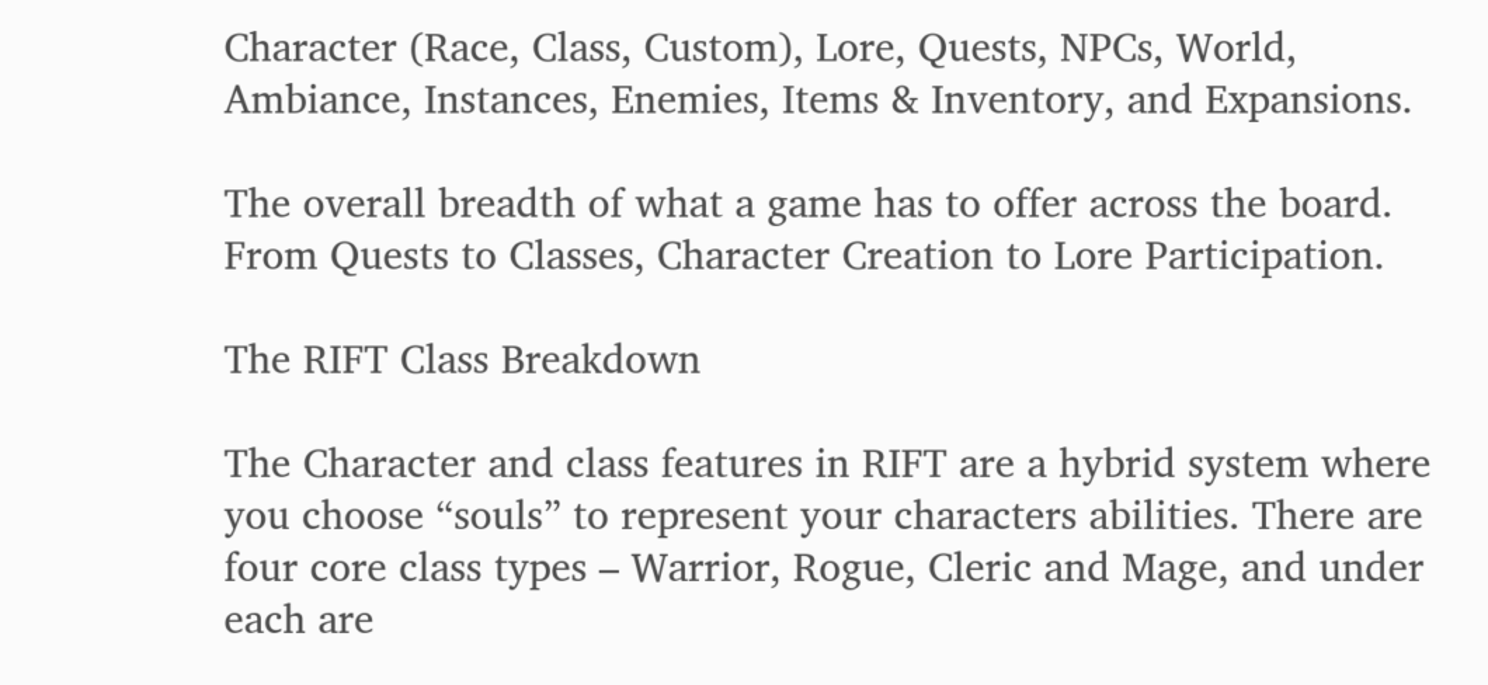Character (Race, Class, Custom), Lore, Quests, NPCs, World, Ambiance, Instances, Enemies, Items & Inventory, and Expansions.

The overall breadth of what a game has to offer across the board. From Quests to Classes, Character Creation to Lore Participation.

The RIFT Class Breakdown

The Character and class features in RIFT are a hybrid system where you choose “souls” to represent your characters abilities. There are four core class types – Warrior, Rogue, Cleric and Mage, and under each are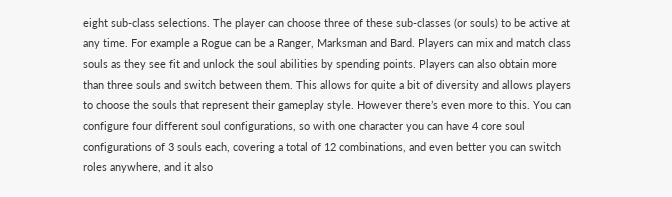eight sub-class selections. The player can choose three of these sub-classes (or souls) to be active at any time. For example a Rogue can be a Ranger, Marksman and Bard. Players can mix and match class souls as they see fit and unlock the soul abilities by spending points. Players can also obtain more than three souls and switch between them. This allows for quite a bit of diversity and allows players to choose the souls that represent their gameplay style. However there’s even more to this. You can configure four different soul configurations, so with one character you can have 4 core soul configurations of 3 souls each, covering a total of 12 combinations, and even better you can switch roles anywhere, and it also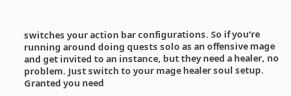switches your action bar configurations. So if you’re running around doing quests solo as an offensive mage and get invited to an instance, but they need a healer, no problem. Just switch to your mage healer soul setup. Granted you need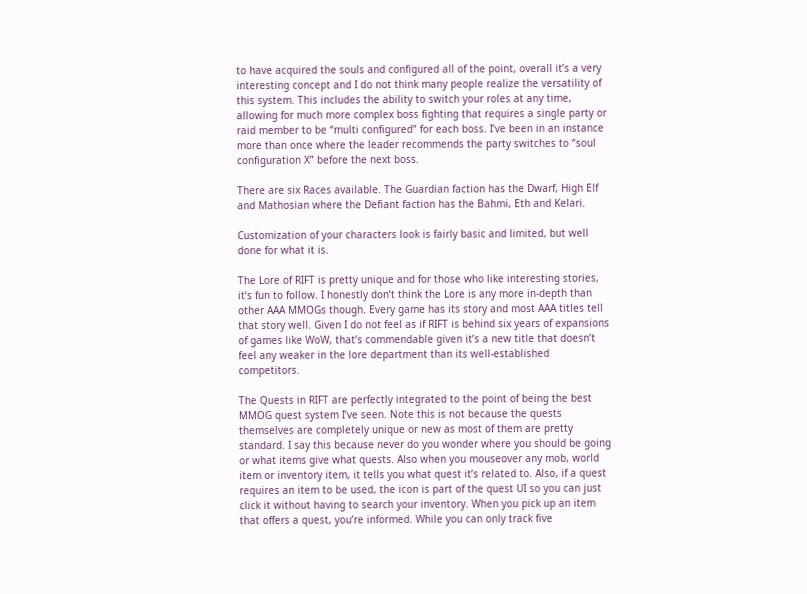to have acquired the souls and configured all of the point, overall it’s a very interesting concept and I do not think many people realize the versatility of this system. This includes the ability to switch your roles at any time, allowing for much more complex boss fighting that requires a single party or raid member to be “multi configured” for each boss. I’ve been in an instance more than once where the leader recommends the party switches to “soul configuration X” before the next boss.

There are six Races available. The Guardian faction has the Dwarf, High Elf and Mathosian where the Defiant faction has the Bahmi, Eth and Kelari.

Customization of your characters look is fairly basic and limited, but well done for what it is.

The Lore of RIFT is pretty unique and for those who like interesting stories, it’s fun to follow. I honestly don’t think the Lore is any more in-depth than other AAA MMOGs though. Every game has its story and most AAA titles tell that story well. Given I do not feel as if RIFT is behind six years of expansions of games like WoW, that’s commendable given it’s a new title that doesn’t feel any weaker in the lore department than its well-established competitors.

The Quests in RIFT are perfectly integrated to the point of being the best MMOG quest system I’ve seen. Note this is not because the quests themselves are completely unique or new as most of them are pretty standard. I say this because never do you wonder where you should be going or what items give what quests. Also when you mouseover any mob, world item or inventory item, it tells you what quest it’s related to. Also, if a quest requires an item to be used, the icon is part of the quest UI so you can just click it without having to search your inventory. When you pick up an item that offers a quest, you’re informed. While you can only track five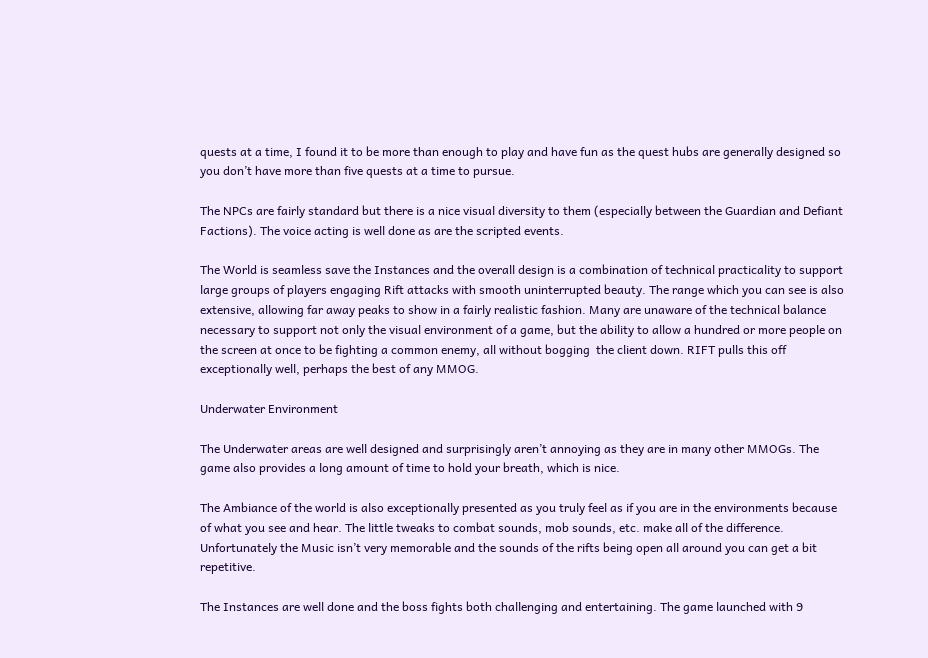quests at a time, I found it to be more than enough to play and have fun as the quest hubs are generally designed so you don’t have more than five quests at a time to pursue.

The NPCs are fairly standard but there is a nice visual diversity to them (especially between the Guardian and Defiant Factions). The voice acting is well done as are the scripted events.

The World is seamless save the Instances and the overall design is a combination of technical practicality to support large groups of players engaging Rift attacks with smooth uninterrupted beauty. The range which you can see is also extensive, allowing far away peaks to show in a fairly realistic fashion. Many are unaware of the technical balance necessary to support not only the visual environment of a game, but the ability to allow a hundred or more people on the screen at once to be fighting a common enemy, all without bogging  the client down. RIFT pulls this off exceptionally well, perhaps the best of any MMOG.

Underwater Environment

The Underwater areas are well designed and surprisingly aren’t annoying as they are in many other MMOGs. The game also provides a long amount of time to hold your breath, which is nice.

The Ambiance of the world is also exceptionally presented as you truly feel as if you are in the environments because of what you see and hear. The little tweaks to combat sounds, mob sounds, etc. make all of the difference. Unfortunately the Music isn’t very memorable and the sounds of the rifts being open all around you can get a bit repetitive.

The Instances are well done and the boss fights both challenging and entertaining. The game launched with 9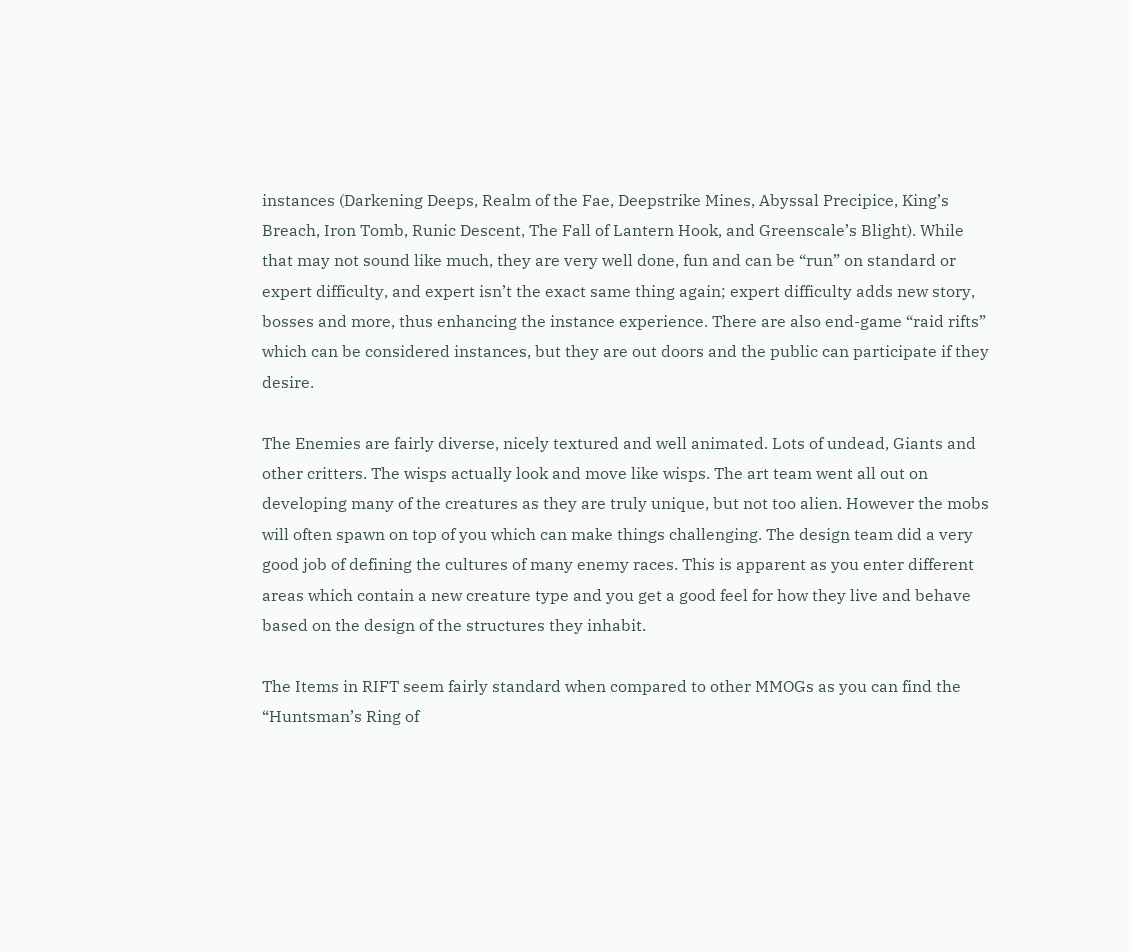instances (Darkening Deeps, Realm of the Fae, Deepstrike Mines, Abyssal Precipice, King’s Breach, Iron Tomb, Runic Descent, The Fall of Lantern Hook, and Greenscale’s Blight). While that may not sound like much, they are very well done, fun and can be “run” on standard or expert difficulty, and expert isn’t the exact same thing again; expert difficulty adds new story, bosses and more, thus enhancing the instance experience. There are also end-game “raid rifts” which can be considered instances, but they are out doors and the public can participate if they desire.

The Enemies are fairly diverse, nicely textured and well animated. Lots of undead, Giants and other critters. The wisps actually look and move like wisps. The art team went all out on developing many of the creatures as they are truly unique, but not too alien. However the mobs will often spawn on top of you which can make things challenging. The design team did a very good job of defining the cultures of many enemy races. This is apparent as you enter different areas which contain a new creature type and you get a good feel for how they live and behave based on the design of the structures they inhabit.

The Items in RIFT seem fairly standard when compared to other MMOGs as you can find the “Huntsman’s Ring of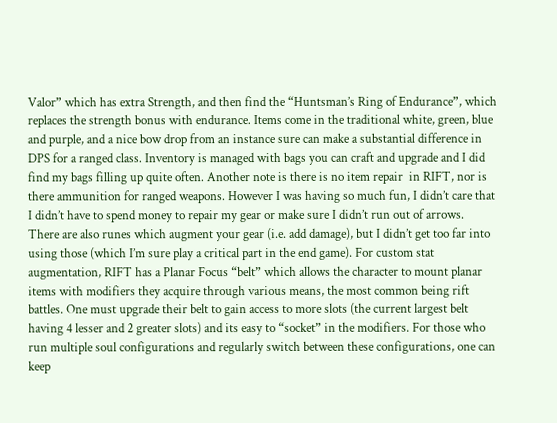Valor” which has extra Strength, and then find the “Huntsman’s Ring of Endurance”, which replaces the strength bonus with endurance. Items come in the traditional white, green, blue and purple, and a nice bow drop from an instance sure can make a substantial difference in DPS for a ranged class. Inventory is managed with bags you can craft and upgrade and I did find my bags filling up quite often. Another note is there is no item repair  in RIFT, nor is there ammunition for ranged weapons. However I was having so much fun, I didn’t care that I didn’t have to spend money to repair my gear or make sure I didn’t run out of arrows. There are also runes which augment your gear (i.e. add damage), but I didn’t get too far into using those (which I’m sure play a critical part in the end game). For custom stat augmentation, RIFT has a Planar Focus “belt” which allows the character to mount planar items with modifiers they acquire through various means, the most common being rift battles. One must upgrade their belt to gain access to more slots (the current largest belt having 4 lesser and 2 greater slots) and its easy to “socket” in the modifiers. For those who run multiple soul configurations and regularly switch between these configurations, one can keep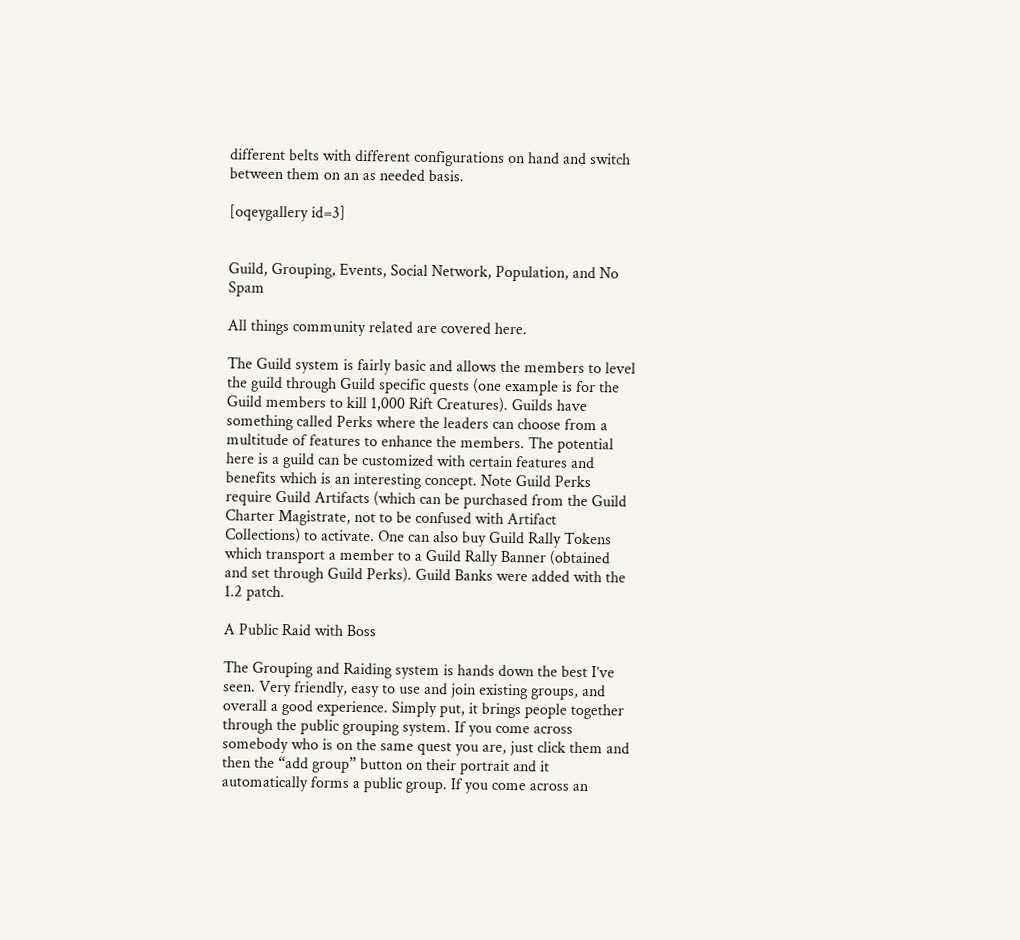different belts with different configurations on hand and switch between them on an as needed basis.

[oqeygallery id=3]


Guild, Grouping, Events, Social Network, Population, and No Spam

All things community related are covered here.

The Guild system is fairly basic and allows the members to level the guild through Guild specific quests (one example is for the Guild members to kill 1,000 Rift Creatures). Guilds have something called Perks where the leaders can choose from a multitude of features to enhance the members. The potential here is a guild can be customized with certain features and benefits which is an interesting concept. Note Guild Perks require Guild Artifacts (which can be purchased from the Guild Charter Magistrate, not to be confused with Artifact Collections) to activate. One can also buy Guild Rally Tokens which transport a member to a Guild Rally Banner (obtained and set through Guild Perks). Guild Banks were added with the 1.2 patch.

A Public Raid with Boss

The Grouping and Raiding system is hands down the best I’ve seen. Very friendly, easy to use and join existing groups, and overall a good experience. Simply put, it brings people together through the public grouping system. If you come across somebody who is on the same quest you are, just click them and then the “add group” button on their portrait and it automatically forms a public group. If you come across an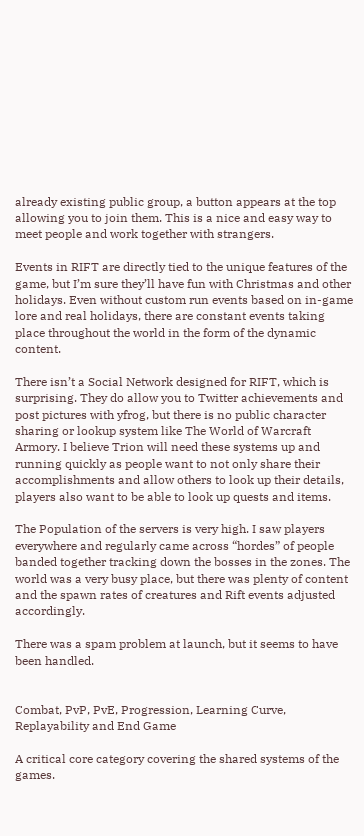already existing public group, a button appears at the top allowing you to join them. This is a nice and easy way to meet people and work together with strangers.

Events in RIFT are directly tied to the unique features of the game, but I’m sure they’ll have fun with Christmas and other holidays. Even without custom run events based on in-game lore and real holidays, there are constant events taking place throughout the world in the form of the dynamic content.

There isn’t a Social Network designed for RIFT, which is surprising. They do allow you to Twitter achievements and post pictures with yfrog, but there is no public character sharing or lookup system like The World of Warcraft Armory. I believe Trion will need these systems up and running quickly as people want to not only share their accomplishments and allow others to look up their details, players also want to be able to look up quests and items.

The Population of the servers is very high. I saw players everywhere and regularly came across “hordes” of people banded together tracking down the bosses in the zones. The world was a very busy place, but there was plenty of content and the spawn rates of creatures and Rift events adjusted accordingly.

There was a spam problem at launch, but it seems to have been handled.


Combat, PvP, PvE, Progression, Learning Curve, Replayability and End Game

A critical core category covering the shared systems of the games.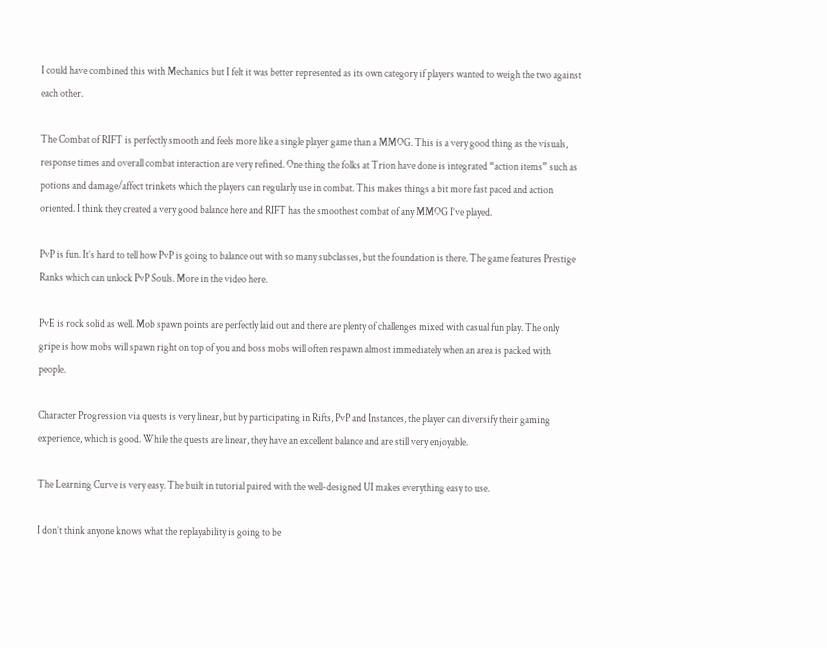I could have combined this with Mechanics but I felt it was better represented as its own category if players wanted to weigh the two against each other.

The Combat of RIFT is perfectly smooth and feels more like a single player game than a MMOG. This is a very good thing as the visuals, response times and overall combat interaction are very refined. One thing the folks at Trion have done is integrated “action items” such as potions and damage/affect trinkets which the players can regularly use in combat. This makes things a bit more fast paced and action oriented. I think they created a very good balance here and RIFT has the smoothest combat of any MMOG I’ve played.

PvP is fun. It’s hard to tell how PvP is going to balance out with so many subclasses, but the foundation is there. The game features Prestige Ranks which can unlock PvP Souls. More in the video here.

PvE is rock solid as well. Mob spawn points are perfectly laid out and there are plenty of challenges mixed with casual fun play. The only gripe is how mobs will spawn right on top of you and boss mobs will often respawn almost immediately when an area is packed with people.

Character Progression via quests is very linear, but by participating in Rifts, PvP and Instances, the player can diversify their gaming experience, which is good. While the quests are linear, they have an excellent balance and are still very enjoyable.

The Learning Curve is very easy. The built in tutorial paired with the well-designed UI makes everything easy to use.

I don’t think anyone knows what the replayability is going to be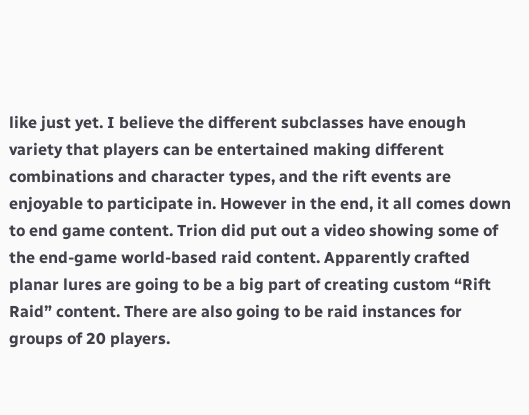like just yet. I believe the different subclasses have enough variety that players can be entertained making different combinations and character types, and the rift events are enjoyable to participate in. However in the end, it all comes down to end game content. Trion did put out a video showing some of the end-game world-based raid content. Apparently crafted planar lures are going to be a big part of creating custom “Rift Raid” content. There are also going to be raid instances for groups of 20 players.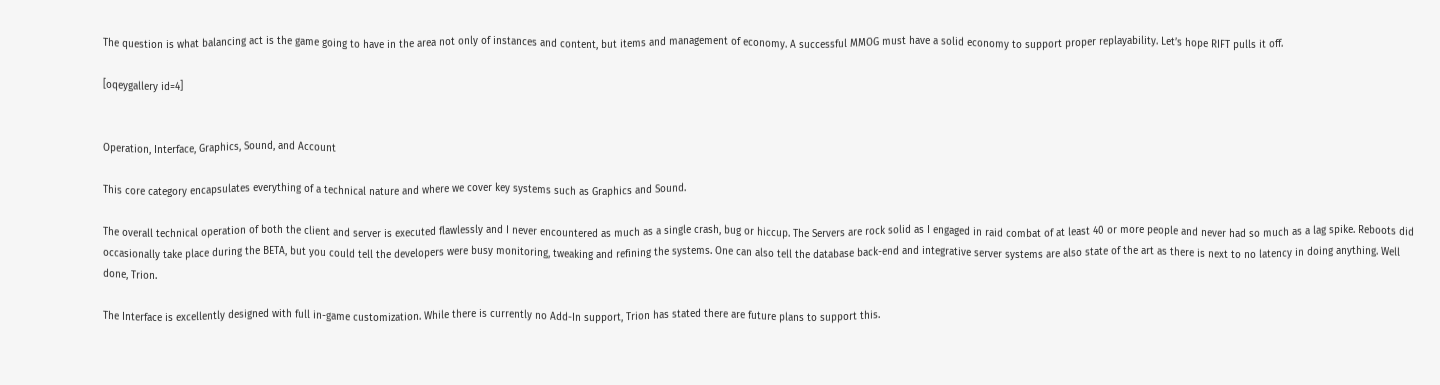The question is what balancing act is the game going to have in the area not only of instances and content, but items and management of economy. A successful MMOG must have a solid economy to support proper replayability. Let’s hope RIFT pulls it off.

[oqeygallery id=4]


Operation, Interface, Graphics, Sound, and Account

This core category encapsulates everything of a technical nature and where we cover key systems such as Graphics and Sound.

The overall technical operation of both the client and server is executed flawlessly and I never encountered as much as a single crash, bug or hiccup. The Servers are rock solid as I engaged in raid combat of at least 40 or more people and never had so much as a lag spike. Reboots did occasionally take place during the BETA, but you could tell the developers were busy monitoring, tweaking and refining the systems. One can also tell the database back-end and integrative server systems are also state of the art as there is next to no latency in doing anything. Well done, Trion.

The Interface is excellently designed with full in-game customization. While there is currently no Add-In support, Trion has stated there are future plans to support this.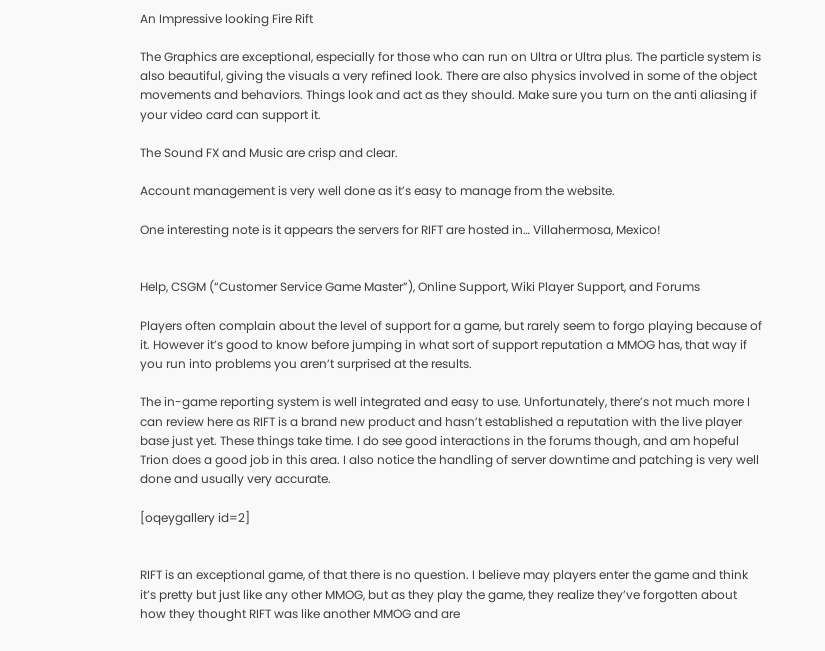An Impressive looking Fire Rift

The Graphics are exceptional, especially for those who can run on Ultra or Ultra plus. The particle system is also beautiful, giving the visuals a very refined look. There are also physics involved in some of the object movements and behaviors. Things look and act as they should. Make sure you turn on the anti aliasing if your video card can support it.

The Sound FX and Music are crisp and clear.

Account management is very well done as it’s easy to manage from the website.

One interesting note is it appears the servers for RIFT are hosted in… Villahermosa, Mexico!


Help, CSGM (“Customer Service Game Master”), Online Support, Wiki Player Support, and Forums

Players often complain about the level of support for a game, but rarely seem to forgo playing because of it. However it’s good to know before jumping in what sort of support reputation a MMOG has, that way if you run into problems you aren’t surprised at the results.

The in-game reporting system is well integrated and easy to use. Unfortunately, there’s not much more I can review here as RIFT is a brand new product and hasn’t established a reputation with the live player base just yet. These things take time. I do see good interactions in the forums though, and am hopeful Trion does a good job in this area. I also notice the handling of server downtime and patching is very well done and usually very accurate.

[oqeygallery id=2]


RIFT is an exceptional game, of that there is no question. I believe may players enter the game and think it’s pretty but just like any other MMOG, but as they play the game, they realize they’ve forgotten about how they thought RIFT was like another MMOG and are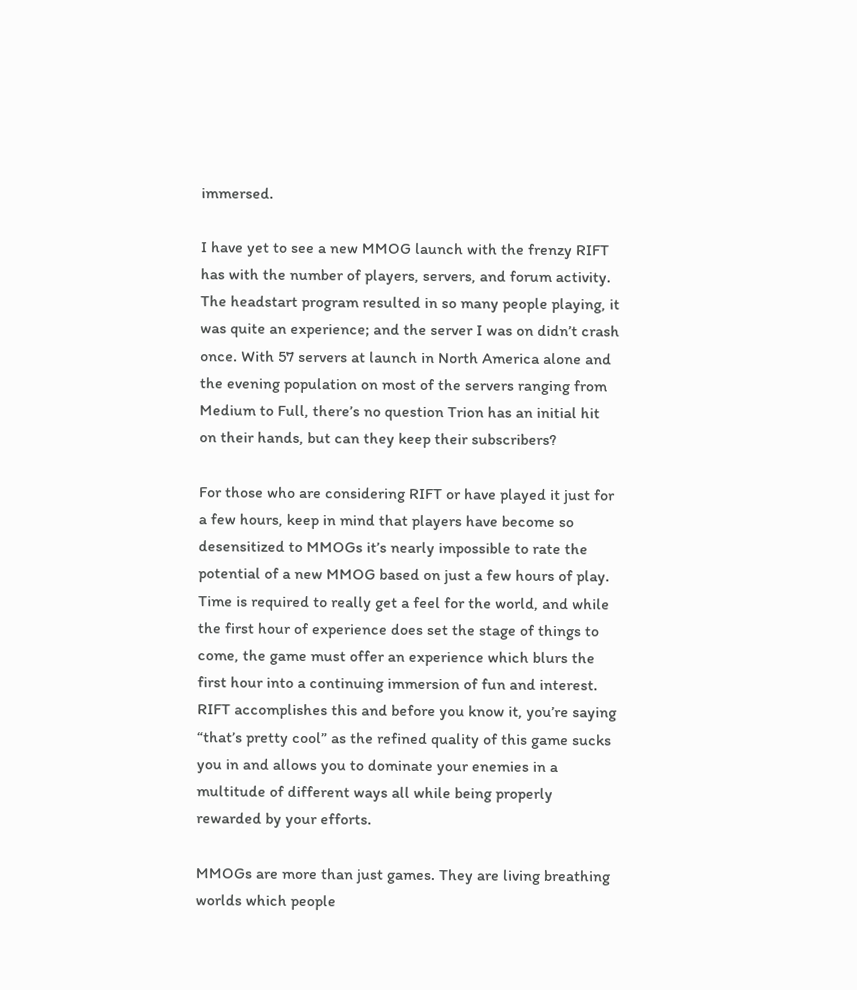immersed.

I have yet to see a new MMOG launch with the frenzy RIFT has with the number of players, servers, and forum activity. The headstart program resulted in so many people playing, it was quite an experience; and the server I was on didn’t crash once. With 57 servers at launch in North America alone and the evening population on most of the servers ranging from Medium to Full, there’s no question Trion has an initial hit on their hands, but can they keep their subscribers?

For those who are considering RIFT or have played it just for a few hours, keep in mind that players have become so desensitized to MMOGs it’s nearly impossible to rate the potential of a new MMOG based on just a few hours of play. Time is required to really get a feel for the world, and while the first hour of experience does set the stage of things to come, the game must offer an experience which blurs the first hour into a continuing immersion of fun and interest. RIFT accomplishes this and before you know it, you’re saying “that’s pretty cool” as the refined quality of this game sucks you in and allows you to dominate your enemies in a multitude of different ways all while being properly rewarded by your efforts.

MMOGs are more than just games. They are living breathing worlds which people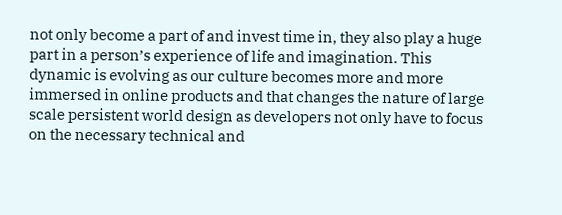not only become a part of and invest time in, they also play a huge part in a person’s experience of life and imagination. This dynamic is evolving as our culture becomes more and more immersed in online products and that changes the nature of large scale persistent world design as developers not only have to focus on the necessary technical and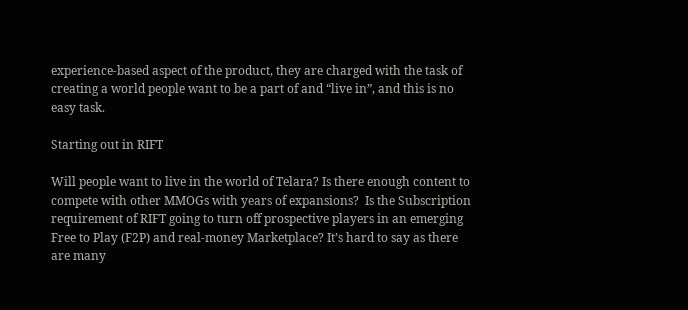experience-based aspect of the product, they are charged with the task of creating a world people want to be a part of and “live in”, and this is no easy task.

Starting out in RIFT

Will people want to live in the world of Telara? Is there enough content to compete with other MMOGs with years of expansions?  Is the Subscription requirement of RIFT going to turn off prospective players in an emerging Free to Play (F2P) and real-money Marketplace? It’s hard to say as there are many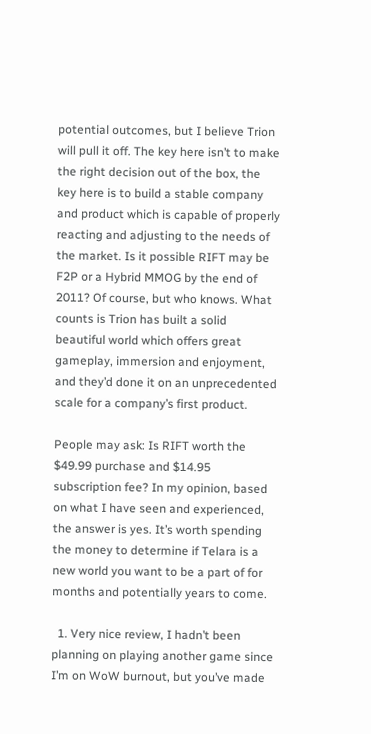potential outcomes, but I believe Trion will pull it off. The key here isn’t to make the right decision out of the box, the key here is to build a stable company and product which is capable of properly reacting and adjusting to the needs of the market. Is it possible RIFT may be F2P or a Hybrid MMOG by the end of 2011? Of course, but who knows. What counts is Trion has built a solid beautiful world which offers great gameplay, immersion and enjoyment, and they’d done it on an unprecedented scale for a company’s first product.

People may ask: Is RIFT worth the $49.99 purchase and $14.95 subscription fee? In my opinion, based on what I have seen and experienced, the answer is yes. It’s worth spending the money to determine if Telara is a new world you want to be a part of for months and potentially years to come.

  1. Very nice review, I hadn’t been planning on playing another game since I’m on WoW burnout, but you’ve made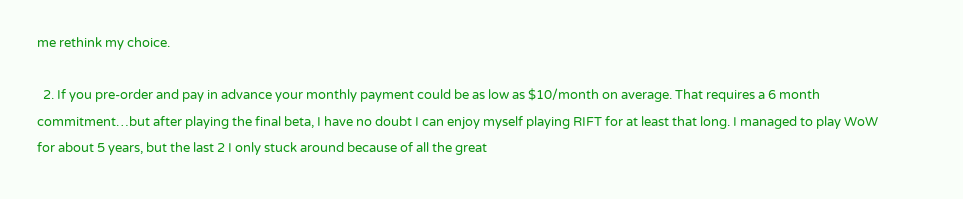me rethink my choice.

  2. If you pre-order and pay in advance your monthly payment could be as low as $10/month on average. That requires a 6 month commitment…but after playing the final beta, I have no doubt I can enjoy myself playing RIFT for at least that long. I managed to play WoW for about 5 years, but the last 2 I only stuck around because of all the great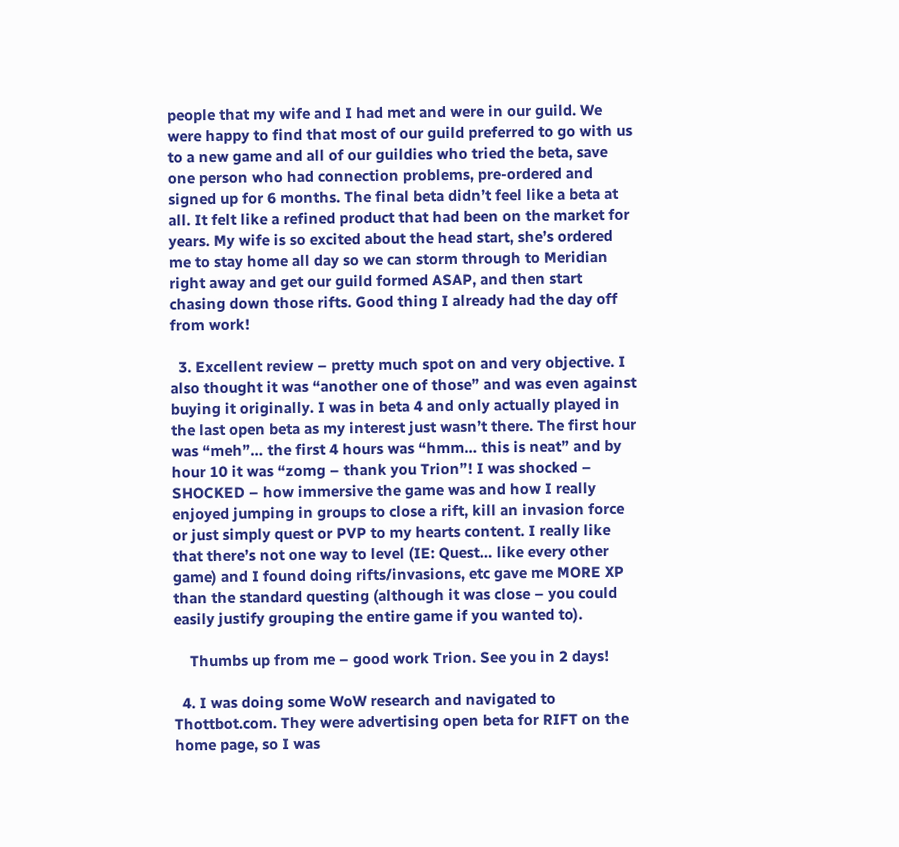people that my wife and I had met and were in our guild. We were happy to find that most of our guild preferred to go with us to a new game and all of our guildies who tried the beta, save one person who had connection problems, pre-ordered and signed up for 6 months. The final beta didn’t feel like a beta at all. It felt like a refined product that had been on the market for years. My wife is so excited about the head start, she’s ordered me to stay home all day so we can storm through to Meridian right away and get our guild formed ASAP, and then start chasing down those rifts. Good thing I already had the day off from work!

  3. Excellent review – pretty much spot on and very objective. I also thought it was “another one of those” and was even against buying it originally. I was in beta 4 and only actually played in the last open beta as my interest just wasn’t there. The first hour was “meh”… the first 4 hours was “hmm… this is neat” and by hour 10 it was “zomg – thank you Trion”! I was shocked – SHOCKED – how immersive the game was and how I really enjoyed jumping in groups to close a rift, kill an invasion force or just simply quest or PVP to my hearts content. I really like that there’s not one way to level (IE: Quest… like every other game) and I found doing rifts/invasions, etc gave me MORE XP than the standard questing (although it was close – you could easily justify grouping the entire game if you wanted to).

    Thumbs up from me – good work Trion. See you in 2 days!

  4. I was doing some WoW research and navigated to Thottbot.com. They were advertising open beta for RIFT on the home page, so I was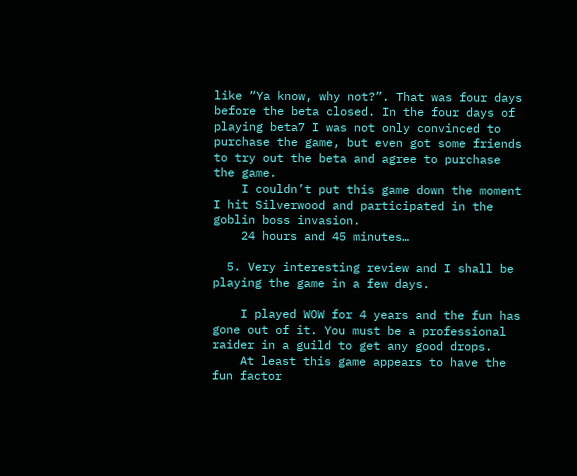like “Ya know, why not?”. That was four days before the beta closed. In the four days of playing beta7 I was not only convinced to purchase the game, but even got some friends to try out the beta and agree to purchase the game.
    I couldn’t put this game down the moment I hit Silverwood and participated in the goblin boss invasion.
    24 hours and 45 minutes…

  5. Very interesting review and I shall be playing the game in a few days.

    I played WOW for 4 years and the fun has gone out of it. You must be a professional raider in a guild to get any good drops.
    At least this game appears to have the fun factor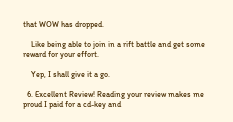that WOW has dropped.

    Like being able to join in a rift battle and get some reward for your effort.

    Yep, I shall give it a go.

  6. Excellent Review! Reading your review makes me proud I paid for a cd-key and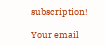subscription!

Your email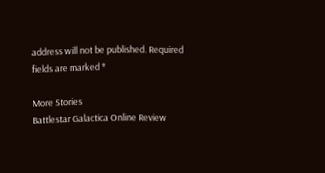address will not be published. Required fields are marked *

More Stories
Battlestar Galactica Online Review